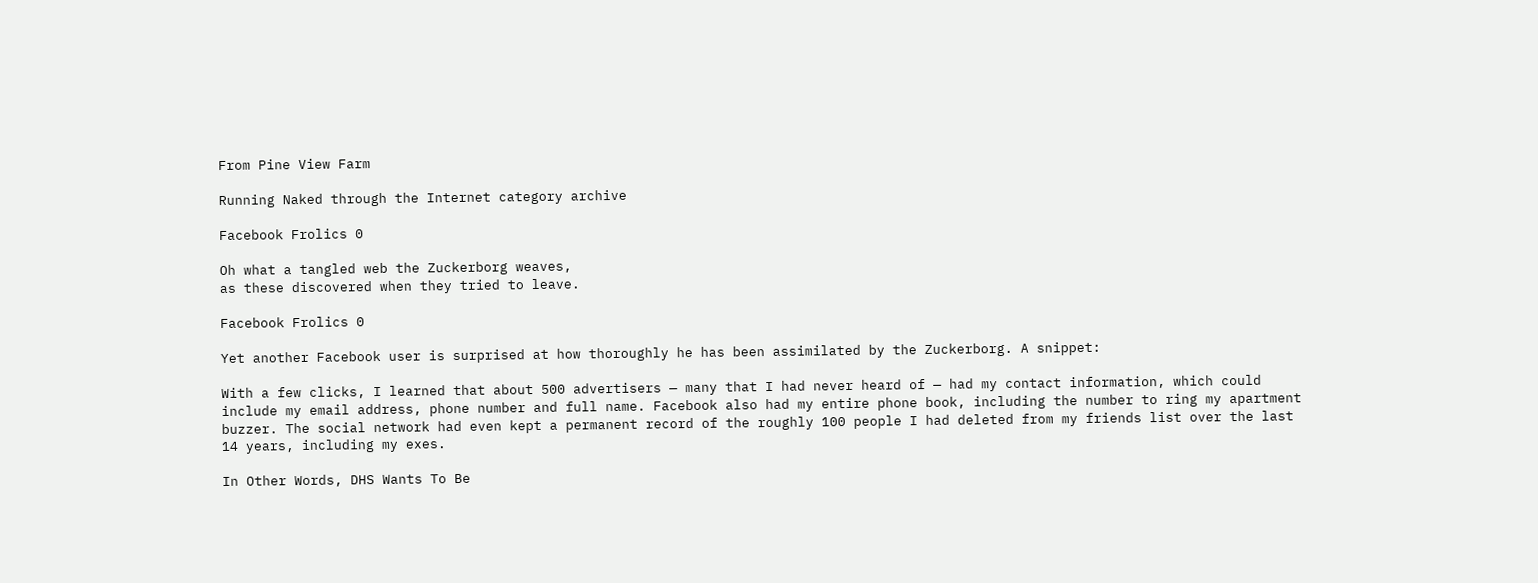From Pine View Farm

Running Naked through the Internet category archive

Facebook Frolics 0

Oh what a tangled web the Zuckerborg weaves,
as these discovered when they tried to leave.

Facebook Frolics 0

Yet another Facebook user is surprised at how thoroughly he has been assimilated by the Zuckerborg. A snippet:

With a few clicks, I learned that about 500 advertisers — many that I had never heard of — had my contact information, which could include my email address, phone number and full name. Facebook also had my entire phone book, including the number to ring my apartment buzzer. The social network had even kept a permanent record of the roughly 100 people I had deleted from my friends list over the last 14 years, including my exes.

In Other Words, DHS Wants To Be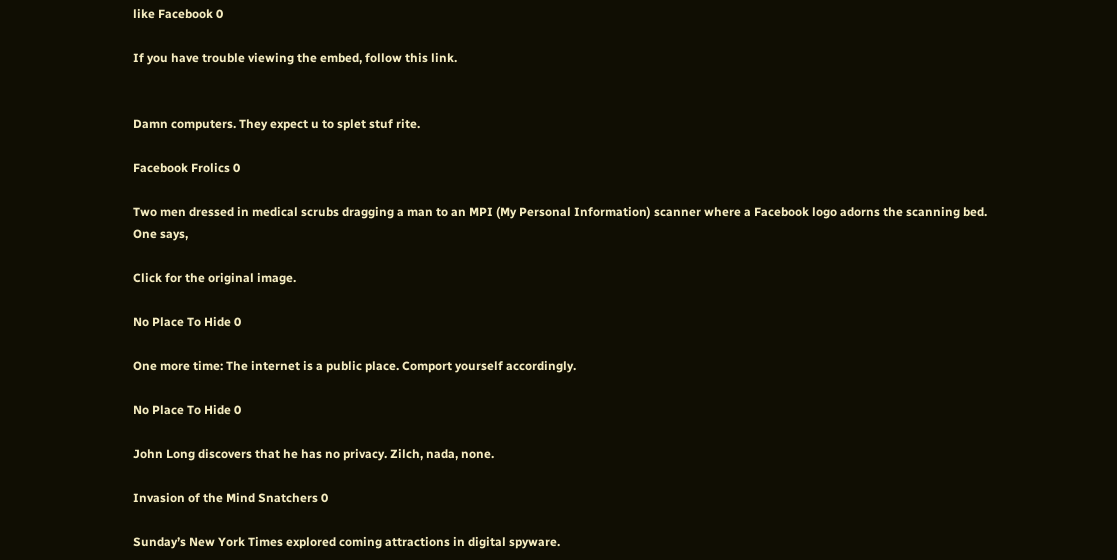like Facebook 0

If you have trouble viewing the embed, follow this link.


Damn computers. They expect u to splet stuf rite.

Facebook Frolics 0

Two men dressed in medical scrubs dragging a man to an MPI (My Personal Information) scanner where a Facebook logo adorns the scanning bed.  One says,

Click for the original image.

No Place To Hide 0

One more time: The internet is a public place. Comport yourself accordingly.

No Place To Hide 0

John Long discovers that he has no privacy. Zilch, nada, none.

Invasion of the Mind Snatchers 0

Sunday’s New York Times explored coming attractions in digital spyware.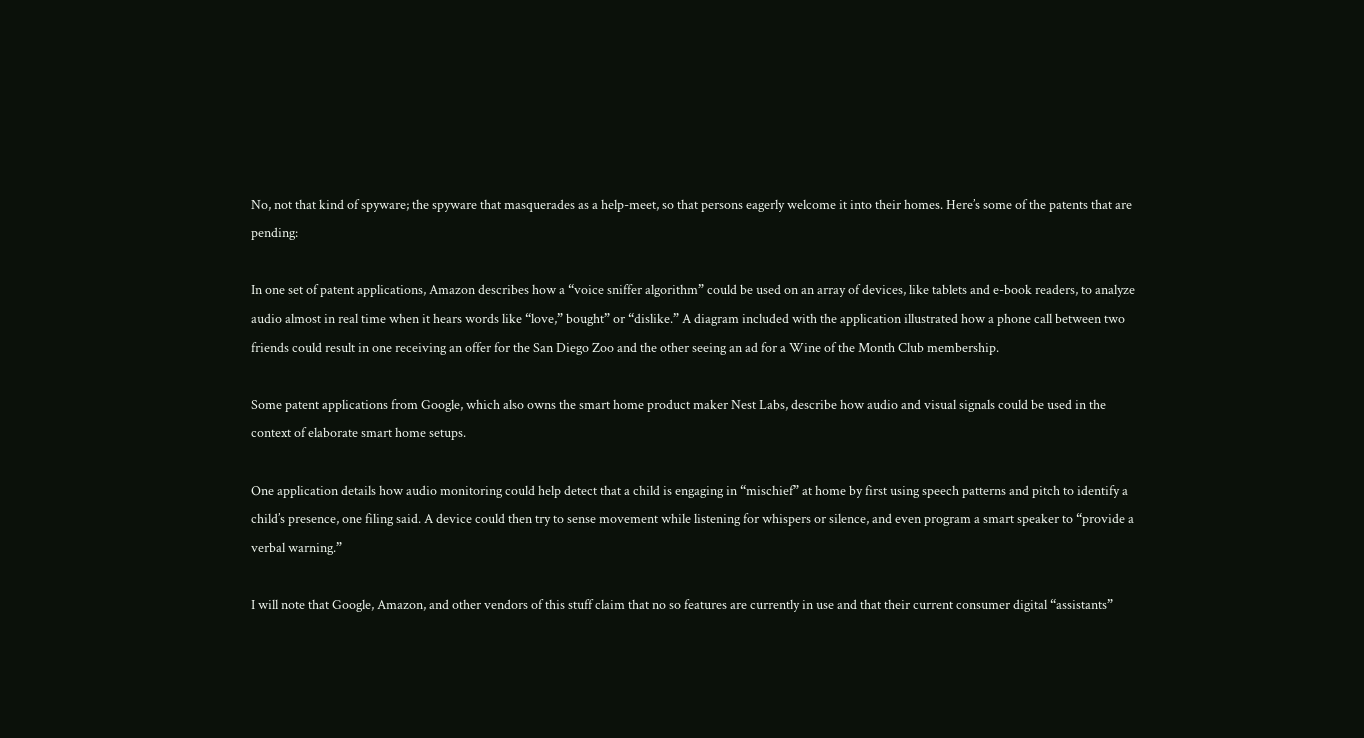No, not that kind of spyware; the spyware that masquerades as a help-meet, so that persons eagerly welcome it into their homes. Here’s some of the patents that are pending:

In one set of patent applications, Amazon describes how a “voice sniffer algorithm” could be used on an array of devices, like tablets and e-book readers, to analyze audio almost in real time when it hears words like “love,” bought” or “dislike.” A diagram included with the application illustrated how a phone call between two friends could result in one receiving an offer for the San Diego Zoo and the other seeing an ad for a Wine of the Month Club membership.

Some patent applications from Google, which also owns the smart home product maker Nest Labs, describe how audio and visual signals could be used in the context of elaborate smart home setups.

One application details how audio monitoring could help detect that a child is engaging in “mischief” at home by first using speech patterns and pitch to identify a child’s presence, one filing said. A device could then try to sense movement while listening for whispers or silence, and even program a smart speaker to “provide a verbal warning.”

I will note that Google, Amazon, and other vendors of this stuff claim that no so features are currently in use and that their current consumer digital “assistants”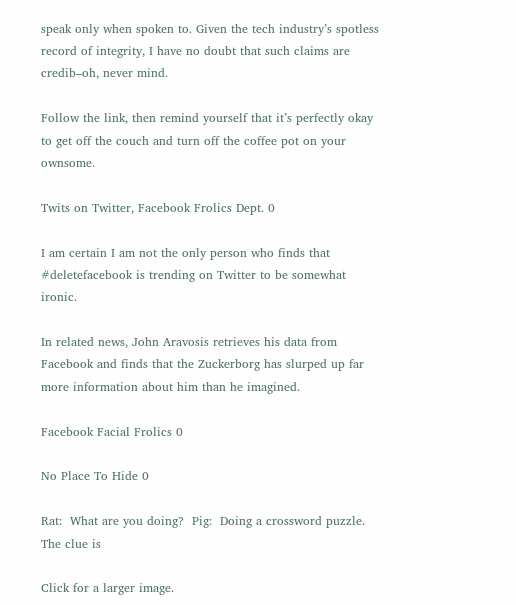speak only when spoken to. Given the tech industry’s spotless record of integrity, I have no doubt that such claims are credib–oh, never mind.

Follow the link, then remind yourself that it’s perfectly okay to get off the couch and turn off the coffee pot on your ownsome.

Twits on Twitter, Facebook Frolics Dept. 0

I am certain I am not the only person who finds that #deletefacebook is trending on Twitter to be somewhat ironic.

In related news, John Aravosis retrieves his data from Facebook and finds that the Zuckerborg has slurped up far more information about him than he imagined.

Facebook Facial Frolics 0

No Place To Hide 0

Rat:  What are you doing?  Pig:  Doing a crossword puzzle.  The clue is

Click for a larger image.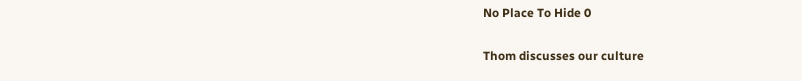No Place To Hide 0

Thom discusses our culture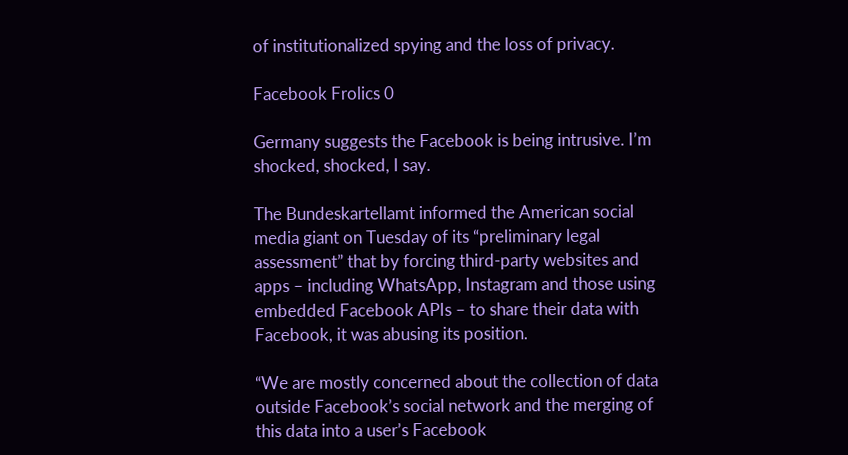of institutionalized spying and the loss of privacy.

Facebook Frolics 0

Germany suggests the Facebook is being intrusive. I’m shocked, shocked, I say.

The Bundeskartellamt informed the American social media giant on Tuesday of its “preliminary legal assessment” that by forcing third-party websites and apps – including WhatsApp, Instagram and those using embedded Facebook APIs – to share their data with Facebook, it was abusing its position.

“We are mostly concerned about the collection of data outside Facebook’s social network and the merging of this data into a user’s Facebook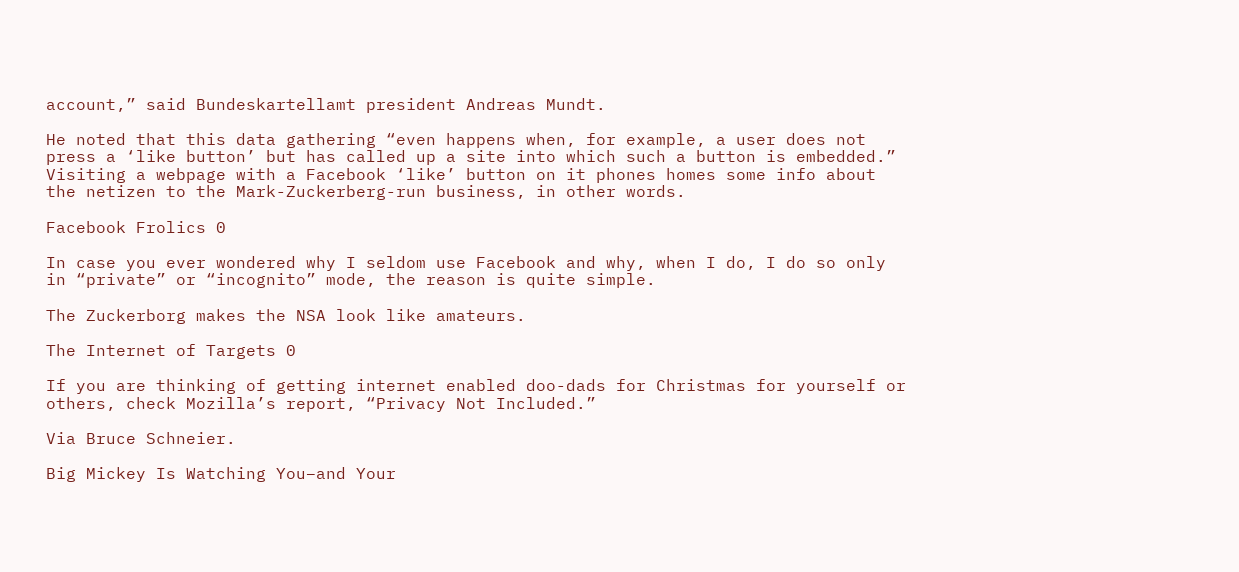account,” said Bundeskartellamt president Andreas Mundt.

He noted that this data gathering “even happens when, for example, a user does not press a ‘like button’ but has called up a site into which such a button is embedded.” Visiting a webpage with a Facebook ‘like’ button on it phones homes some info about the netizen to the Mark-Zuckerberg-run business, in other words.

Facebook Frolics 0

In case you ever wondered why I seldom use Facebook and why, when I do, I do so only in “private” or “incognito” mode, the reason is quite simple.

The Zuckerborg makes the NSA look like amateurs.

The Internet of Targets 0

If you are thinking of getting internet enabled doo-dads for Christmas for yourself or others, check Mozilla’s report, “Privacy Not Included.”

Via Bruce Schneier.

Big Mickey Is Watching You–and Your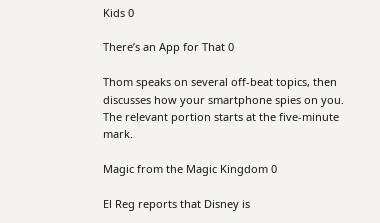Kids 0

There’s an App for That 0

Thom speaks on several off-beat topics, then discusses how your smartphone spies on you. The relevant portion starts at the five-minute mark.

Magic from the Magic Kingdom 0

El Reg reports that Disney is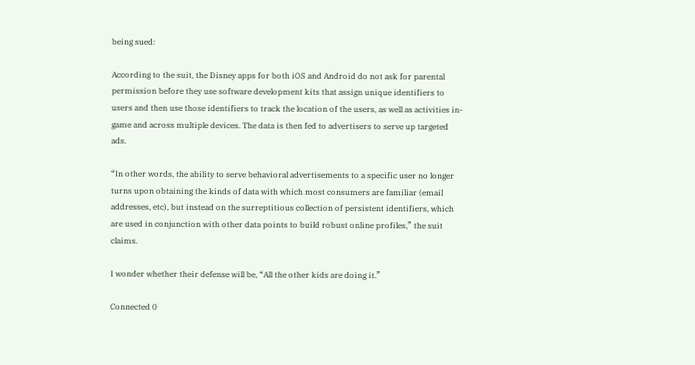being sued:

According to the suit, the Disney apps for both iOS and Android do not ask for parental permission before they use software development kits that assign unique identifiers to users and then use those identifiers to track the location of the users, as well as activities in-game and across multiple devices. The data is then fed to advertisers to serve up targeted ads.

“In other words, the ability to serve behavioral advertisements to a specific user no longer turns upon obtaining the kinds of data with which most consumers are familiar (email addresses, etc), but instead on the surreptitious collection of persistent identifiers, which are used in conjunction with other data points to build robust online profiles,” the suit claims.

I wonder whether their defense will be, “All the other kids are doing it.”

Connected 0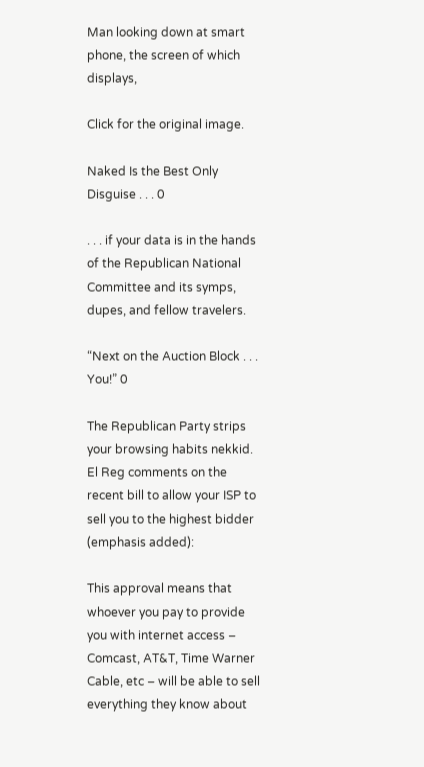Man looking down at smart phone, the screen of which displays,

Click for the original image.

Naked Is the Best Only Disguise . . . 0

. . . if your data is in the hands of the Republican National Committee and its symps, dupes, and fellow travelers.

“Next on the Auction Block . . . You!” 0

The Republican Party strips your browsing habits nekkid. El Reg comments on the recent bill to allow your ISP to sell you to the highest bidder (emphasis added):

This approval means that whoever you pay to provide you with internet access – Comcast, AT&T, Time Warner Cable, etc – will be able to sell everything they know about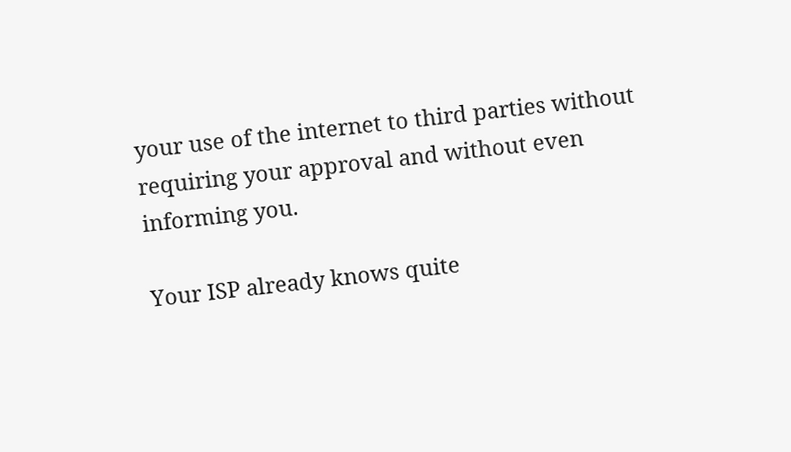your use of the internet to third parties without requiring your approval and without even informing you.

Your ISP already knows quite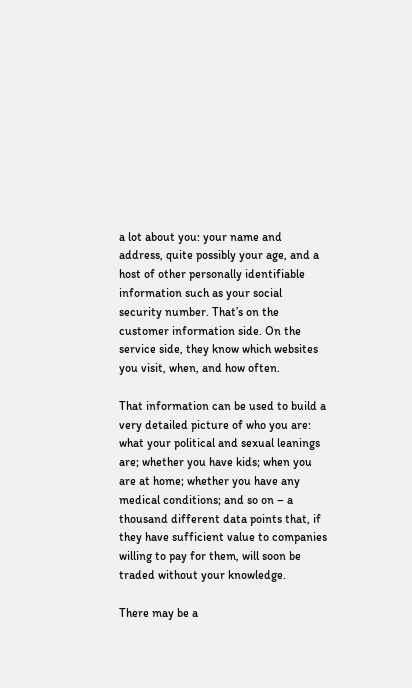a lot about you: your name and address, quite possibly your age, and a host of other personally identifiable information such as your social security number. That’s on the customer information side. On the service side, they know which websites you visit, when, and how often.

That information can be used to build a very detailed picture of who you are: what your political and sexual leanings are; whether you have kids; when you are at home; whether you have any medical conditions; and so on – a thousand different data points that, if they have sufficient value to companies willing to pay for them, will soon be traded without your knowledge.

There may be a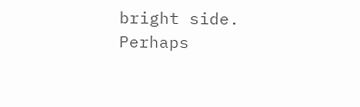bright side. Perhaps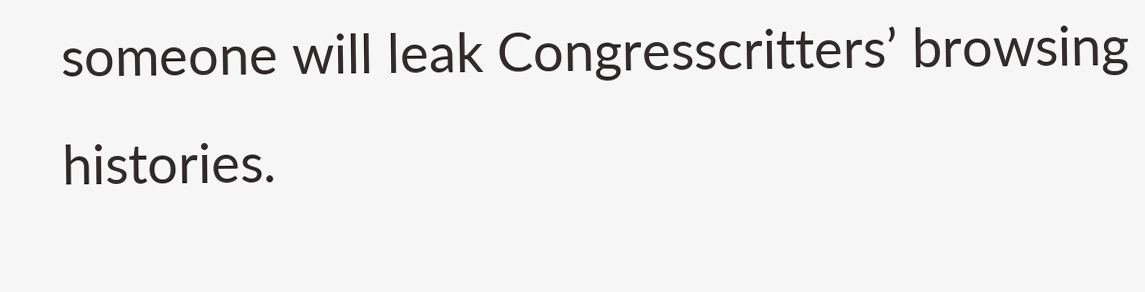someone will leak Congresscritters’ browsing histories.